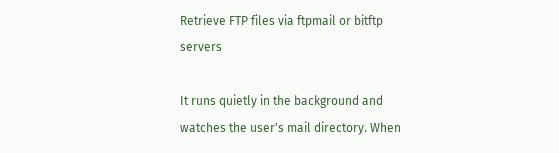Retrieve FTP files via ftpmail or bitftp servers

It runs quietly in the background and watches the user's mail directory. When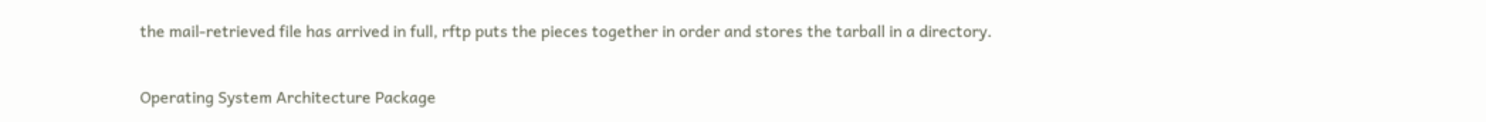the mail-retrieved file has arrived in full, rftp puts the pieces together in order and stores the tarball in a directory.


Operating System Architecture Package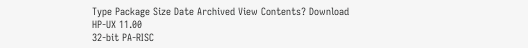Type Package Size Date Archived View Contents? Download
HP-UX 11.00
32-bit PA-RISC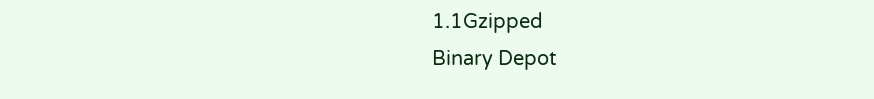1.1Gzipped
Binary Depot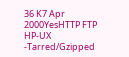36 K7 Apr 2000YesHTTP FTP
HP-UX -Tarred/Gzipped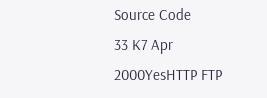Source Code
33 K7 Apr 2000YesHTTP FTP